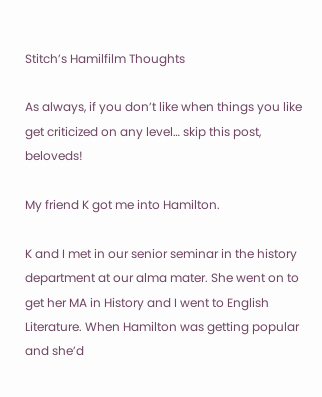Stitch’s Hamilfilm Thoughts

As always, if you don’t like when things you like get criticized on any level… skip this post, beloveds!

My friend K got me into Hamilton.

K and I met in our senior seminar in the history department at our alma mater. She went on to get her MA in History and I went to English  Literature. When Hamilton was getting popular and she’d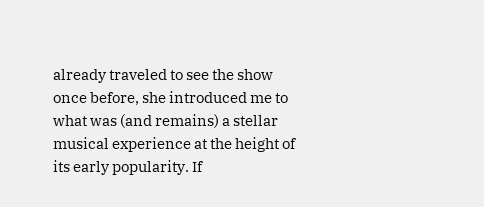already traveled to see the show once before, she introduced me to what was (and remains) a stellar musical experience at the height of its early popularity. If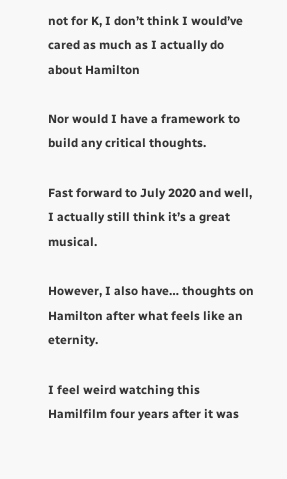not for K, I don’t think I would’ve cared as much as I actually do about Hamilton

Nor would I have a framework to build any critical thoughts.

Fast forward to July 2020 and well, I actually still think it’s a great musical.

However, I also have… thoughts on Hamilton after what feels like an eternity.

I feel weird watching this Hamilfilm four years after it was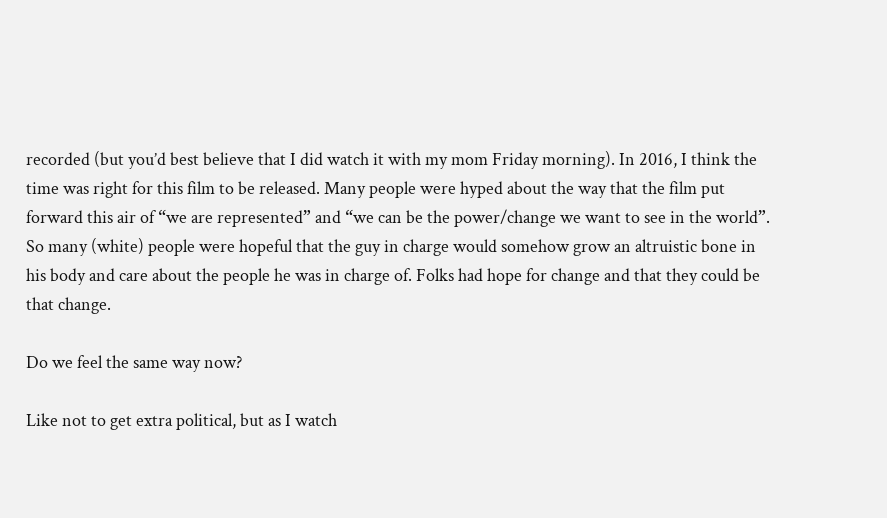recorded (but you’d best believe that I did watch it with my mom Friday morning). In 2016, I think the time was right for this film to be released. Many people were hyped about the way that the film put forward this air of “we are represented” and “we can be the power/change we want to see in the world”. So many (white) people were hopeful that the guy in charge would somehow grow an altruistic bone in his body and care about the people he was in charge of. Folks had hope for change and that they could be that change.

Do we feel the same way now?

Like not to get extra political, but as I watch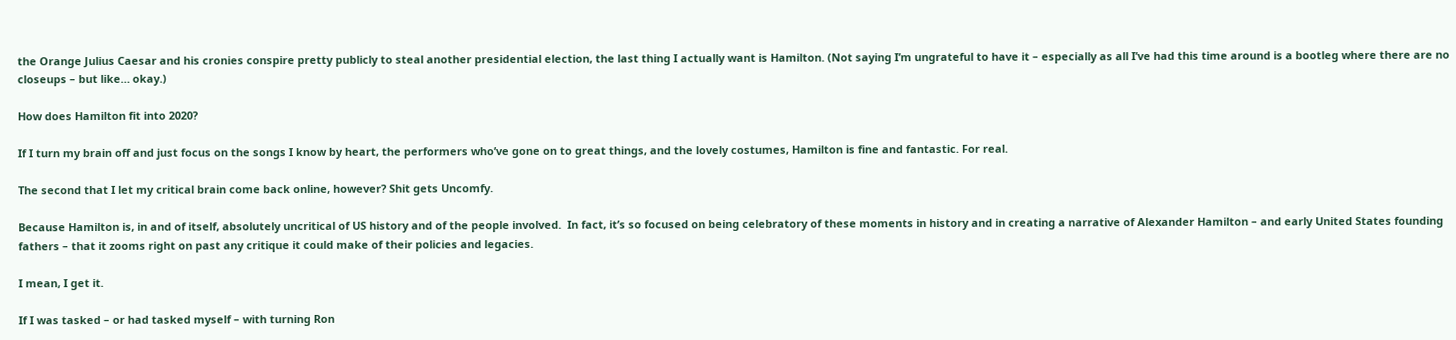the Orange Julius Caesar and his cronies conspire pretty publicly to steal another presidential election, the last thing I actually want is Hamilton. (Not saying I’m ungrateful to have it – especially as all I’ve had this time around is a bootleg where there are no closeups – but like… okay.)

How does Hamilton fit into 2020?

If I turn my brain off and just focus on the songs I know by heart, the performers who’ve gone on to great things, and the lovely costumes, Hamilton is fine and fantastic. For real.

The second that I let my critical brain come back online, however? Shit gets Uncomfy.

Because Hamilton is, in and of itself, absolutely uncritical of US history and of the people involved.  In fact, it’s so focused on being celebratory of these moments in history and in creating a narrative of Alexander Hamilton – and early United States founding fathers – that it zooms right on past any critique it could make of their policies and legacies.

I mean, I get it.

If I was tasked – or had tasked myself – with turning Ron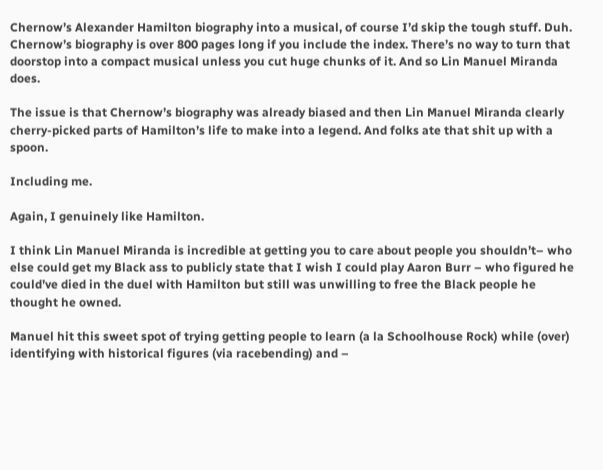Chernow’s Alexander Hamilton biography into a musical, of course I’d skip the tough stuff. Duh. Chernow’s biography is over 800 pages long if you include the index. There’s no way to turn that doorstop into a compact musical unless you cut huge chunks of it. And so Lin Manuel Miranda does.

The issue is that Chernow’s biography was already biased and then Lin Manuel Miranda clearly cherry-picked parts of Hamilton’s life to make into a legend. And folks ate that shit up with a spoon.

Including me.

Again, I genuinely like Hamilton.

I think Lin Manuel Miranda is incredible at getting you to care about people you shouldn’t– who else could get my Black ass to publicly state that I wish I could play Aaron Burr – who figured he could’ve died in the duel with Hamilton but still was unwilling to free the Black people he thought he owned.

Manuel hit this sweet spot of trying getting people to learn (a la Schoolhouse Rock) while (over) identifying with historical figures (via racebending) and –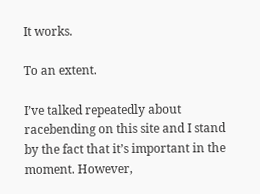It works.

To an extent.

I’ve talked repeatedly about racebending on this site and I stand by the fact that it’s important in the moment. However,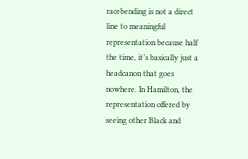racebending is not a direct line to meaningful representation because half the time, it’s basically just a headcanon that goes nowhere. In Hamilton, the representation offered by seeing other Black and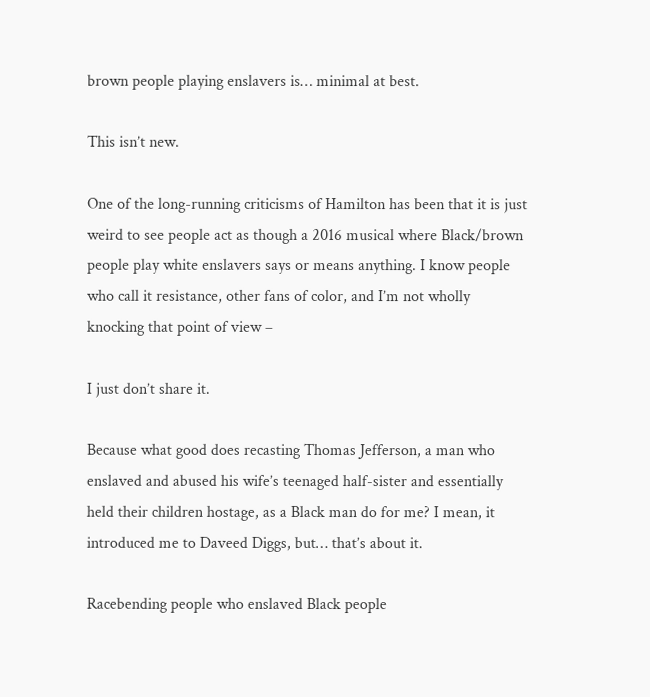brown people playing enslavers is… minimal at best.

This isn’t new.

One of the long-running criticisms of Hamilton has been that it is just weird to see people act as though a 2016 musical where Black/brown people play white enslavers says or means anything. I know people who call it resistance, other fans of color, and I’m not wholly knocking that point of view –

I just don’t share it.

Because what good does recasting Thomas Jefferson, a man who enslaved and abused his wife’s teenaged half-sister and essentially held their children hostage, as a Black man do for me? I mean, it introduced me to Daveed Diggs, but… that’s about it.

Racebending people who enslaved Black people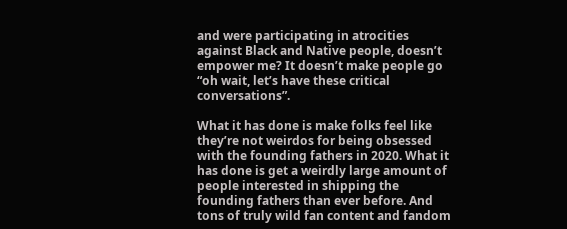and were participating in atrocities against Black and Native people, doesn’t empower me? It doesn’t make people go “oh wait, let’s have these critical conversations”.

What it has done is make folks feel like they’re not weirdos for being obsessed with the founding fathers in 2020. What it has done is get a weirdly large amount of people interested in shipping the founding fathers than ever before. And tons of truly wild fan content and fandom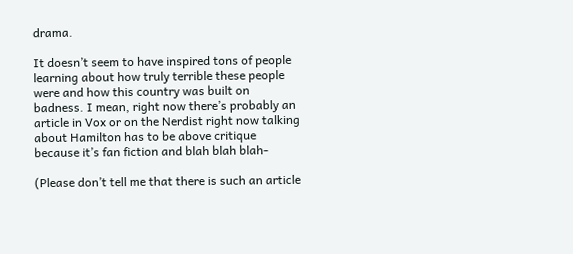drama.

It doesn’t seem to have inspired tons of people learning about how truly terrible these people were and how this country was built on badness. I mean, right now there’s probably an article in Vox or on the Nerdist right now talking about Hamilton has to be above critique because it’s fan fiction and blah blah blah-

(Please don’t tell me that there is such an article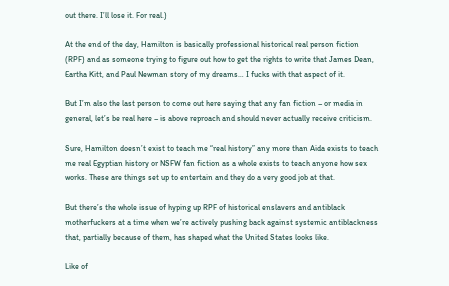out there. I’ll lose it. For real.)

At the end of the day, Hamilton is basically professional historical real person fiction (RPF) and as someone trying to figure out how to get the rights to write that James Dean, Eartha Kitt, and Paul Newman story of my dreams… I fucks with that aspect of it.

But I’m also the last person to come out here saying that any fan fiction – or media in general, let’s be real here – is above reproach and should never actually receive criticism.

Sure, Hamilton doesn’t exist to teach me “real history” any more than Aida exists to teach me real Egyptian history or NSFW fan fiction as a whole exists to teach anyone how sex works. These are things set up to entertain and they do a very good job at that.

But there’s the whole issue of hyping up RPF of historical enslavers and antiblack motherfuckers at a time when we’re actively pushing back against systemic antiblackness that, partially because of them, has shaped what the United States looks like.

Like of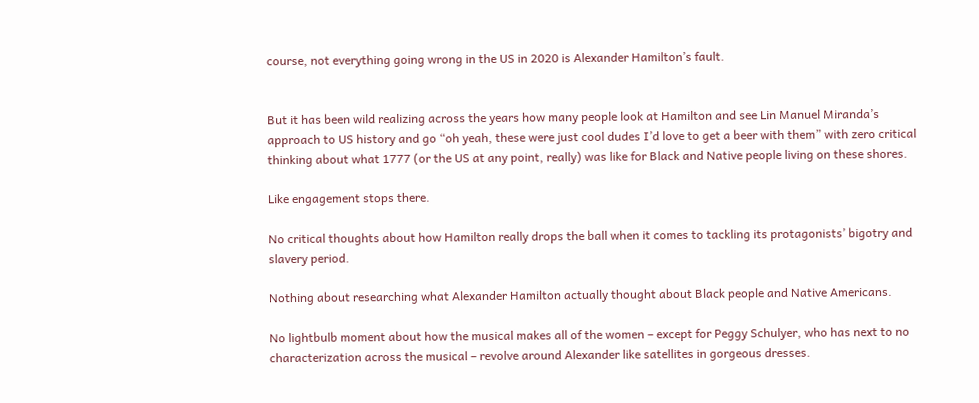course, not everything going wrong in the US in 2020 is Alexander Hamilton’s fault.


But it has been wild realizing across the years how many people look at Hamilton and see Lin Manuel Miranda’s approach to US history and go “oh yeah, these were just cool dudes I’d love to get a beer with them” with zero critical thinking about what 1777 (or the US at any point, really) was like for Black and Native people living on these shores.

Like engagement stops there.

No critical thoughts about how Hamilton really drops the ball when it comes to tackling its protagonists’ bigotry and slavery period.

Nothing about researching what Alexander Hamilton actually thought about Black people and Native Americans.

No lightbulb moment about how the musical makes all of the women – except for Peggy Schulyer, who has next to no characterization across the musical – revolve around Alexander like satellites in gorgeous dresses.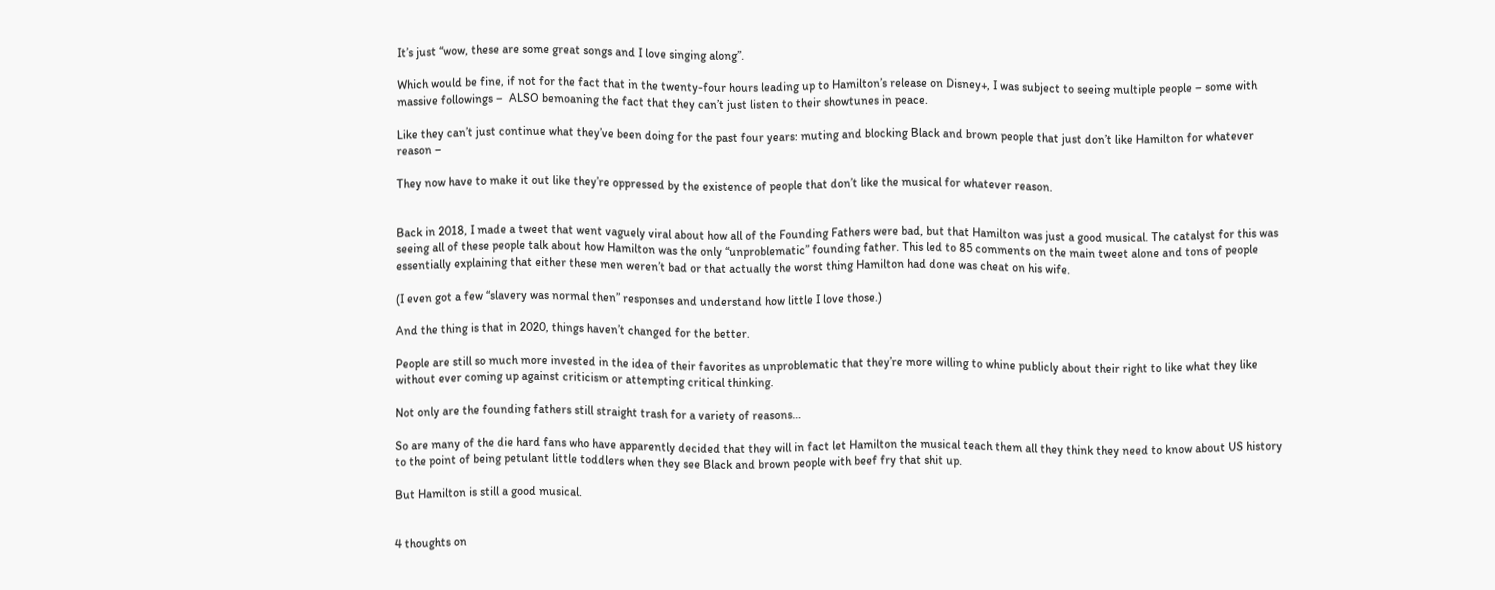It’s just “wow, these are some great songs and I love singing along”.

Which would be fine, if not for the fact that in the twenty-four hours leading up to Hamilton’s release on Disney+, I was subject to seeing multiple people – some with massive followings –  ALSO bemoaning the fact that they can’t just listen to their showtunes in peace.

Like they can’t just continue what they’ve been doing for the past four years: muting and blocking Black and brown people that just don’t like Hamilton for whatever reason –

They now have to make it out like they’re oppressed by the existence of people that don’t like the musical for whatever reason.


Back in 2018, I made a tweet that went vaguely viral about how all of the Founding Fathers were bad, but that Hamilton was just a good musical. The catalyst for this was seeing all of these people talk about how Hamilton was the only “unproblematic” founding father. This led to 85 comments on the main tweet alone and tons of people essentially explaining that either these men weren’t bad or that actually the worst thing Hamilton had done was cheat on his wife.

(I even got a few “slavery was normal then” responses and understand how little I love those.)

And the thing is that in 2020, things haven’t changed for the better.

People are still so much more invested in the idea of their favorites as unproblematic that they’re more willing to whine publicly about their right to like what they like without ever coming up against criticism or attempting critical thinking.

Not only are the founding fathers still straight trash for a variety of reasons…

So are many of the die hard fans who have apparently decided that they will in fact let Hamilton the musical teach them all they think they need to know about US history to the point of being petulant little toddlers when they see Black and brown people with beef fry that shit up.

But Hamilton is still a good musical.


4 thoughts on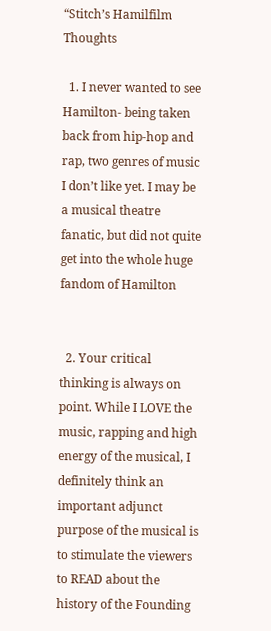“Stitch’s Hamilfilm Thoughts

  1. I never wanted to see Hamilton- being taken back from hip-hop and rap, two genres of music I don’t like yet. I may be a musical theatre fanatic, but did not quite get into the whole huge fandom of Hamilton


  2. Your critical thinking is always on point. While I LOVE the music, rapping and high energy of the musical, I definitely think an important adjunct purpose of the musical is to stimulate the viewers to READ about the history of the Founding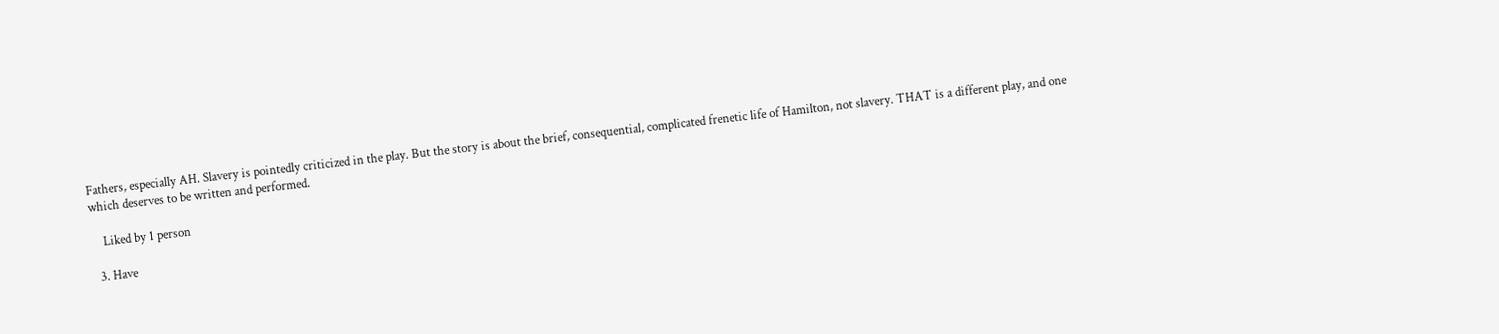Fathers, especially AH. Slavery is pointedly criticized in the play. But the story is about the brief, consequential, complicated frenetic life of Hamilton, not slavery. THAT is a different play, and one which deserves to be written and performed.

    Liked by 1 person

  3. Have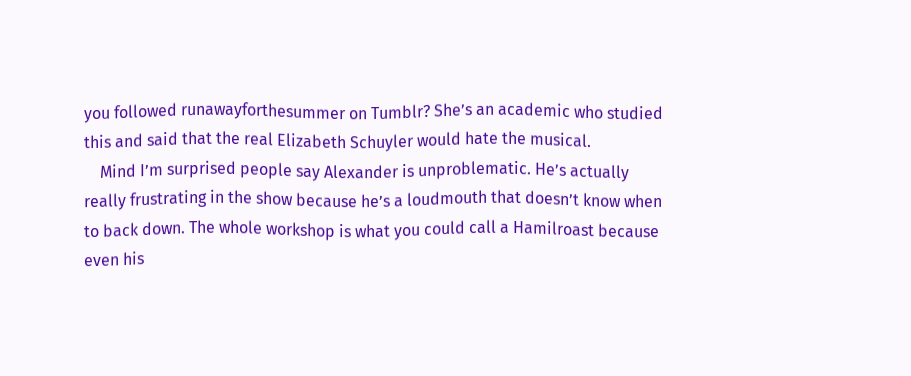you followed runawayforthesummer on Tumblr? She’s an academic who studied this and said that the real Elizabeth Schuyler would hate the musical.
    Mind I’m surprised people say Alexander is unproblematic. He’s actually really frustrating in the show because he’s a loudmouth that doesn’t know when to back down. The whole workshop is what you could call a Hamilroast because even his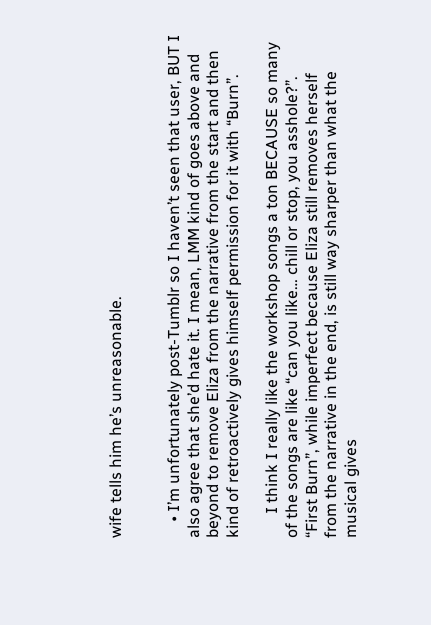wife tells him he’s unreasonable.


    • I’m unfortunately post-Tumblr so I haven’t seen that user, BUT I also agree that she’d hate it. I mean, LMM kind of goes above and beyond to remove Eliza from the narrative from the start and then kind of retroactively gives himself permission for it with “Burn”.

      I think I really like the workshop songs a ton BECAUSE so many of the songs are like “can you like… chill or stop, you asshole?”. “First Burn”, while imperfect because Eliza still removes herself from the narrative in the end, is still way sharper than what the musical gives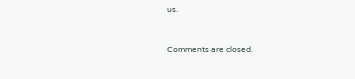us.


Comments are closed.